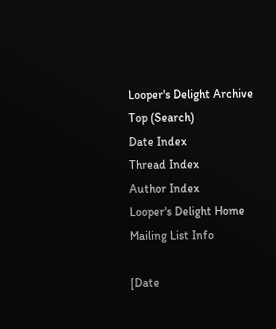Looper's Delight Archive Top (Search)
Date Index
Thread Index
Author Index
Looper's Delight Home
Mailing List Info

[Date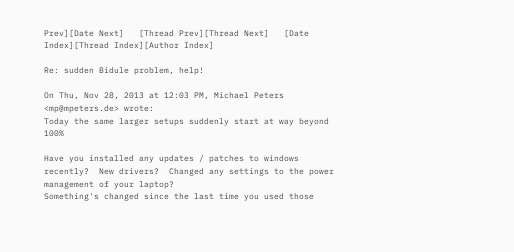Prev][Date Next]   [Thread Prev][Thread Next]   [Date Index][Thread Index][Author Index]

Re: sudden Bidule problem, help!

On Thu, Nov 28, 2013 at 12:03 PM, Michael Peters <mp@mpeters.de> wrote:
Today the same larger setups suddenly start at way beyond 100%

Have you installed any updates / patches to windows recently?  New drivers?  Changed any settings to the power management of your laptop?
Something's changed since the last time you used those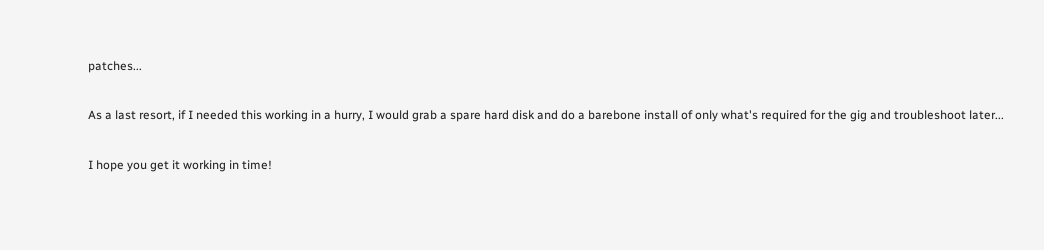patches...

As a last resort, if I needed this working in a hurry, I would grab a spare hard disk and do a barebone install of only what's required for the gig and troubleshoot later...

I hope you get it working in time!